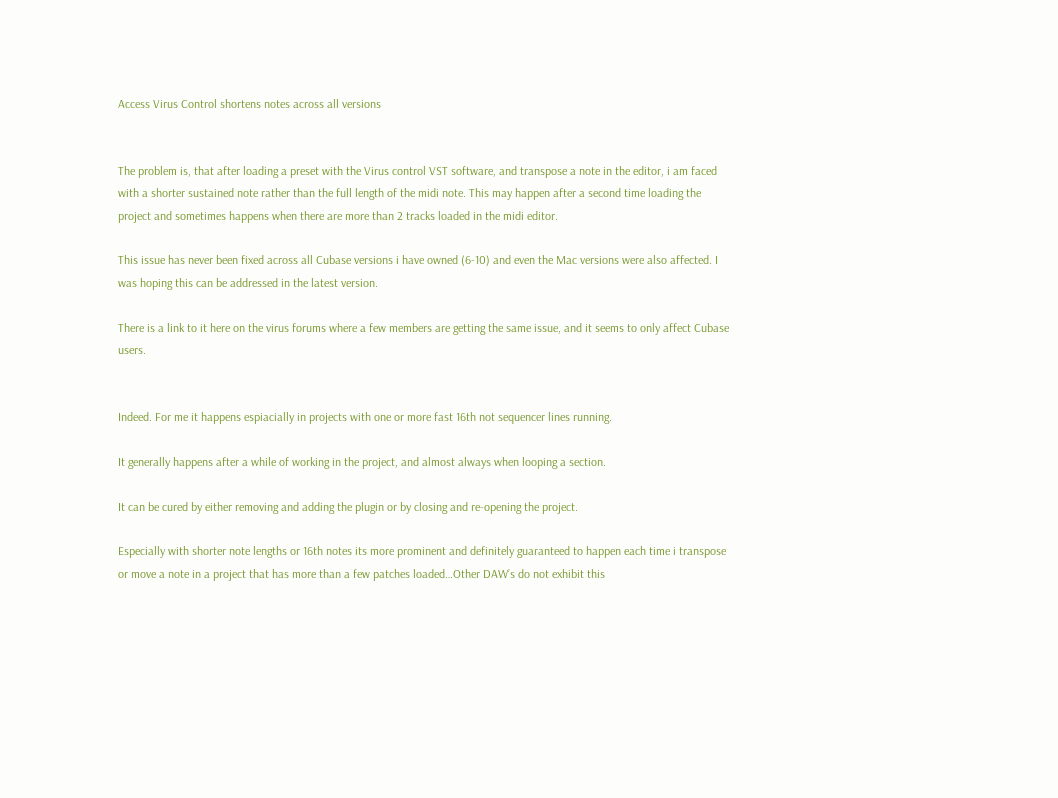Access Virus Control shortens notes across all versions


The problem is, that after loading a preset with the Virus control VST software, and transpose a note in the editor, i am faced with a shorter sustained note rather than the full length of the midi note. This may happen after a second time loading the project and sometimes happens when there are more than 2 tracks loaded in the midi editor.

This issue has never been fixed across all Cubase versions i have owned (6-10) and even the Mac versions were also affected. I was hoping this can be addressed in the latest version.

There is a link to it here on the virus forums where a few members are getting the same issue, and it seems to only affect Cubase users.


Indeed. For me it happens espiacially in projects with one or more fast 16th not sequencer lines running.

It generally happens after a while of working in the project, and almost always when looping a section.

It can be cured by either removing and adding the plugin or by closing and re-opening the project.

Especially with shorter note lengths or 16th notes its more prominent and definitely guaranteed to happen each time i transpose or move a note in a project that has more than a few patches loaded…Other DAW’s do not exhibit this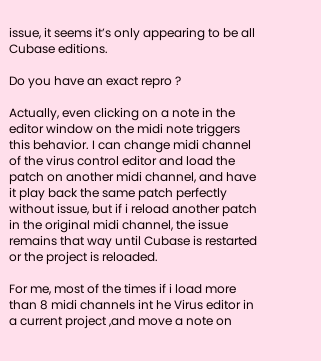issue, it seems it’s only appearing to be all Cubase editions.

Do you have an exact repro ?

Actually, even clicking on a note in the editor window on the midi note triggers this behavior. I can change midi channel of the virus control editor and load the patch on another midi channel, and have it play back the same patch perfectly without issue, but if i reload another patch in the original midi channel, the issue remains that way until Cubase is restarted or the project is reloaded.

For me, most of the times if i load more than 8 midi channels int he Virus editor in a current project ,and move a note on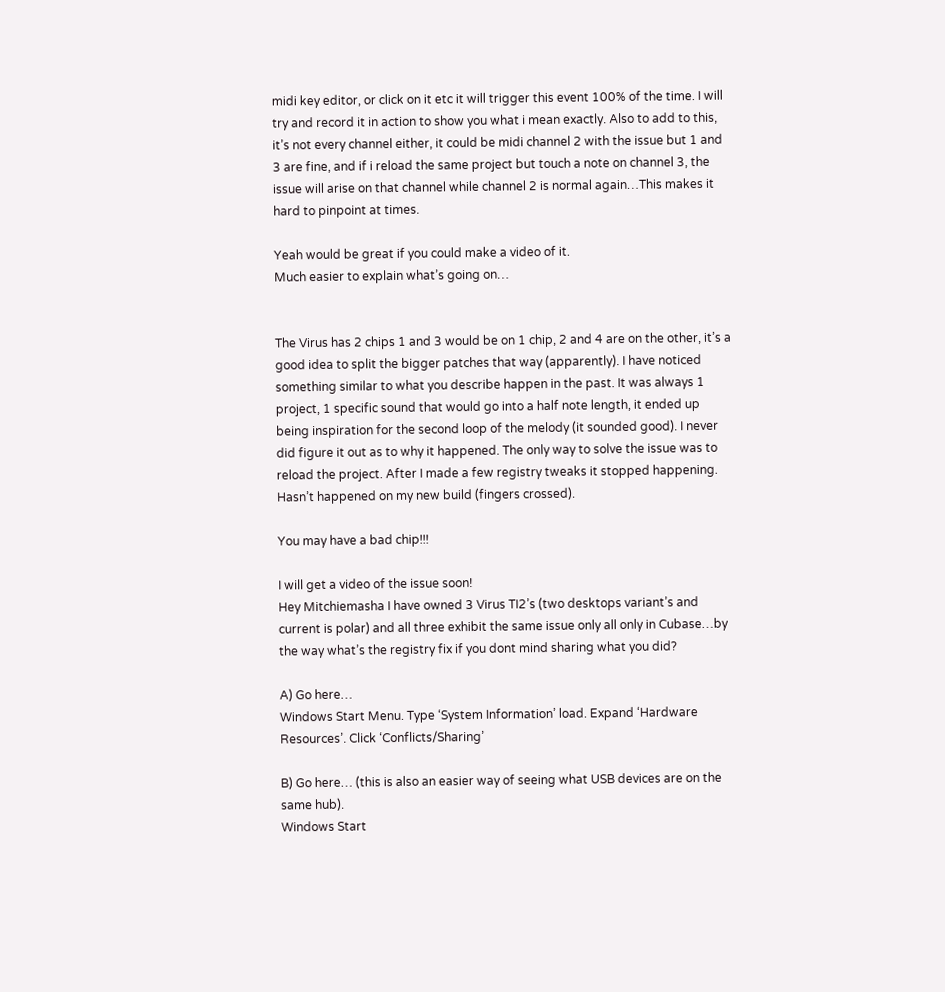midi key editor, or click on it etc it will trigger this event 100% of the time. I will try and record it in action to show you what i mean exactly. Also to add to this, it’s not every channel either, it could be midi channel 2 with the issue but 1 and 3 are fine, and if i reload the same project but touch a note on channel 3, the issue will arise on that channel while channel 2 is normal again…This makes it hard to pinpoint at times.

Yeah would be great if you could make a video of it.
Much easier to explain what’s going on…


The Virus has 2 chips 1 and 3 would be on 1 chip, 2 and 4 are on the other, it’s a good idea to split the bigger patches that way (apparently). I have noticed something similar to what you describe happen in the past. It was always 1 project, 1 specific sound that would go into a half note length, it ended up being inspiration for the second loop of the melody (it sounded good). I never did figure it out as to why it happened. The only way to solve the issue was to reload the project. After I made a few registry tweaks it stopped happening. Hasn’t happened on my new build (fingers crossed).

You may have a bad chip!!!

I will get a video of the issue soon!
Hey Mitchiemasha I have owned 3 Virus TI2’s (two desktops variant’s and current is polar) and all three exhibit the same issue only all only in Cubase…by the way what’s the registry fix if you dont mind sharing what you did?

A) Go here…
Windows Start Menu. Type ‘System Information’ load. Expand ‘Hardware Resources’. Click ‘Conflicts/Sharing’

B) Go here… (this is also an easier way of seeing what USB devices are on the same hub).
Windows Start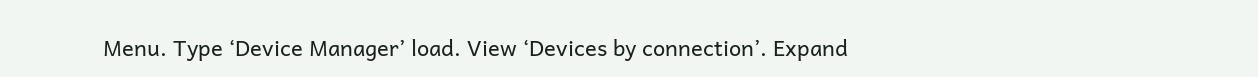Menu. Type ‘Device Manager’ load. View ‘Devices by connection’. Expand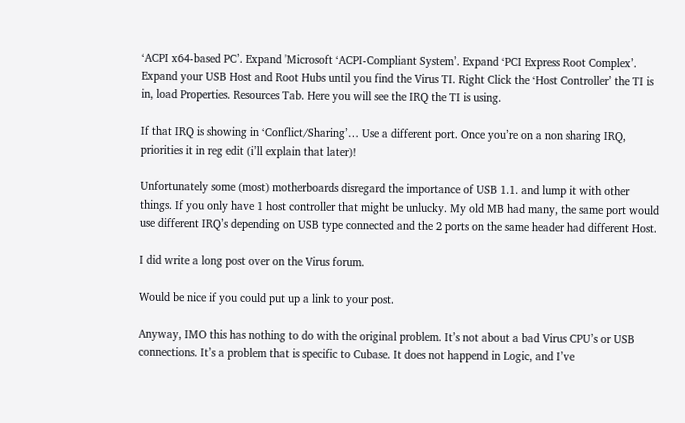‘ACPI x64-based PC’. Expand 'Microsoft ‘ACPI-Compliant System’. Expand ‘PCI Express Root Complex’. Expand your USB Host and Root Hubs until you find the Virus TI. Right Click the ‘Host Controller’ the TI is in, load Properties. Resources Tab. Here you will see the IRQ the TI is using.

If that IRQ is showing in ‘Conflict/Sharing’… Use a different port. Once you’re on a non sharing IRQ, priorities it in reg edit (i’ll explain that later)!

Unfortunately some (most) motherboards disregard the importance of USB 1.1. and lump it with other things. If you only have 1 host controller that might be unlucky. My old MB had many, the same port would use different IRQ’s depending on USB type connected and the 2 ports on the same header had different Host.

I did write a long post over on the Virus forum.

Would be nice if you could put up a link to your post.

Anyway, IMO this has nothing to do with the original problem. It’s not about a bad Virus CPU’s or USB connections. It’s a problem that is specific to Cubase. It does not happend in Logic, and I’ve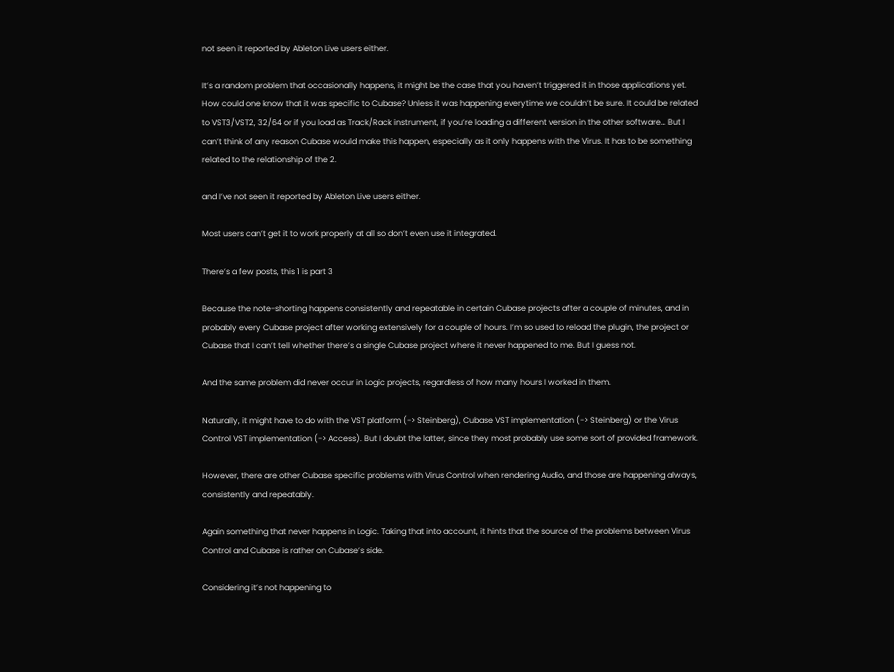not seen it reported by Ableton Live users either.

It’s a random problem that occasionally happens, it might be the case that you haven’t triggered it in those applications yet. How could one know that it was specific to Cubase? Unless it was happening everytime we couldn’t be sure. It could be related to VST3/VST2, 32/64 or if you load as Track/Rack instrument, if you’re loading a different version in the other software… But I can’t think of any reason Cubase would make this happen, especially as it only happens with the Virus. It has to be something related to the relationship of the 2.

and I’ve not seen it reported by Ableton Live users either.

Most users can’t get it to work properly at all so don’t even use it integrated.

There’s a few posts, this 1 is part 3

Because the note-shorting happens consistently and repeatable in certain Cubase projects after a couple of minutes, and in probably every Cubase project after working extensively for a couple of hours. I’m so used to reload the plugin, the project or Cubase that I can’t tell whether there’s a single Cubase project where it never happened to me. But I guess not.

And the same problem did never occur in Logic projects, regardless of how many hours I worked in them.

Naturally, it might have to do with the VST platform (-> Steinberg), Cubase VST implementation (-> Steinberg) or the Virus Control VST implementation (-> Access). But I doubt the latter, since they most probably use some sort of provided framework.

However, there are other Cubase specific problems with Virus Control when rendering Audio, and those are happening always, consistently and repeatably.

Again something that never happens in Logic. Taking that into account, it hints that the source of the problems between Virus Control and Cubase is rather on Cubase’s side.

Considering it’s not happening to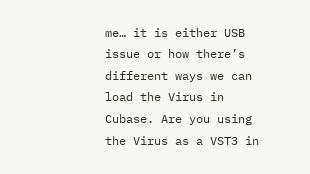me… it is either USB issue or how there’s different ways we can load the Virus in Cubase. Are you using the Virus as a VST3 in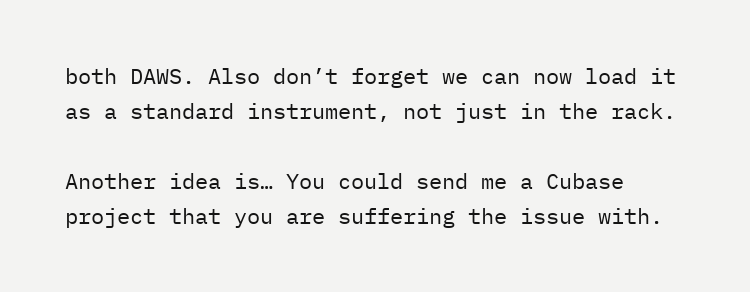both DAWS. Also don’t forget we can now load it as a standard instrument, not just in the rack.

Another idea is… You could send me a Cubase project that you are suffering the issue with.